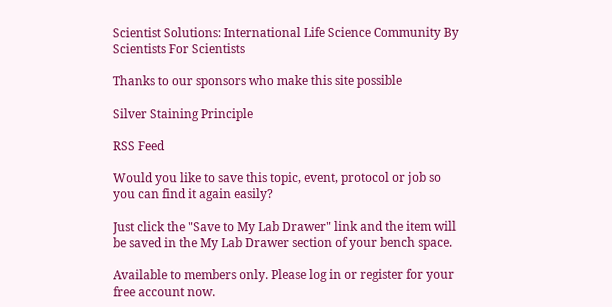Scientist Solutions: International Life Science Community By Scientists For Scientists

Thanks to our sponsors who make this site possible

Silver Staining Principle

RSS Feed

Would you like to save this topic, event, protocol or job so you can find it again easily?

Just click the "Save to My Lab Drawer" link and the item will be saved in the My Lab Drawer section of your bench space.

Available to members only. Please log in or register for your free account now.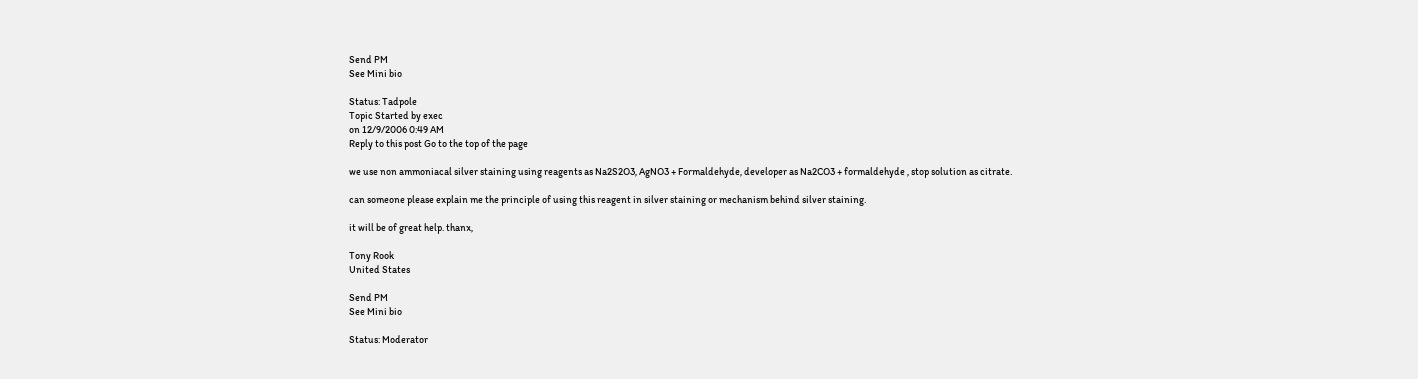Send PM
See Mini bio

Status: Tadpole
Topic Started by exec
on 12/9/2006 0:49 AM
Reply to this post Go to the top of the page

we use non ammoniacal silver staining using reagents as Na2S2O3, AgNO3 + Formaldehyde, developer as Na2CO3 + formaldehyde , stop solution as citrate.

can someone please explain me the principle of using this reagent in silver staining or mechanism behind silver staining.

it will be of great help. thanx,

Tony Rook
United States

Send PM
See Mini bio

Status: Moderator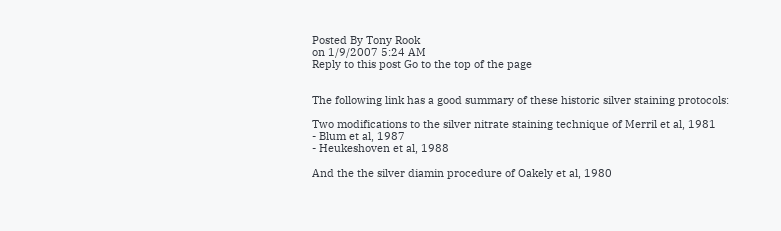Posted By Tony Rook
on 1/9/2007 5:24 AM
Reply to this post Go to the top of the page


The following link has a good summary of these historic silver staining protocols:

Two modifications to the silver nitrate staining technique of Merril et al, 1981
- Blum et al, 1987
- Heukeshoven et al, 1988

And the the silver diamin procedure of Oakely et al, 1980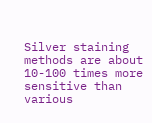Silver staining methods are about 10-100 times more sensitive than various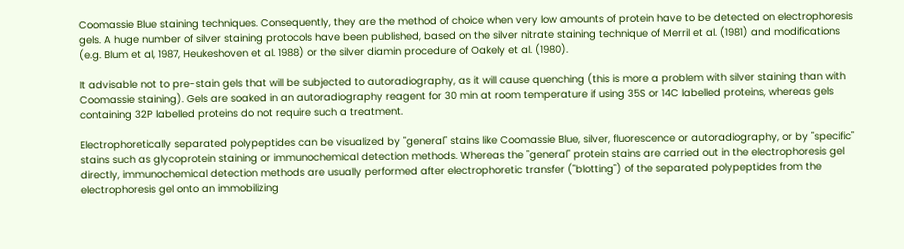Coomassie Blue staining techniques. Consequently, they are the method of choice when very low amounts of protein have to be detected on electrophoresis gels. A huge number of silver staining protocols have been published, based on the silver nitrate staining technique of Merril et al. (1981) and modifications (e.g. Blum et al, 1987, Heukeshoven et al. 1988) or the silver diamin procedure of Oakely et al. (1980).

It advisable not to pre-stain gels that will be subjected to autoradiography, as it will cause quenching (this is more a problem with silver staining than with Coomassie staining). Gels are soaked in an autoradiography reagent for 30 min at room temperature if using 35S or 14C labelled proteins, whereas gels containing 32P labelled proteins do not require such a treatment.

Electrophoretically separated polypeptides can be visualized by "general" stains like Coomassie Blue, silver, fluorescence or autoradiography, or by "specific" stains such as glycoprotein staining or immunochemical detection methods. Whereas the "general" protein stains are carried out in the electrophoresis gel directly, immunochemical detection methods are usually performed after electrophoretic transfer ("blotting") of the separated polypeptides from the electrophoresis gel onto an immobilizing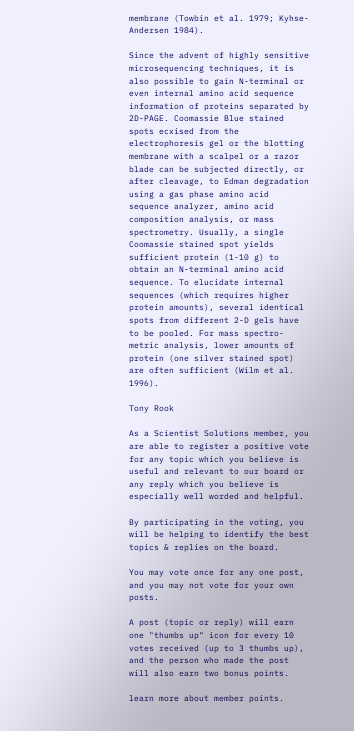membrane (Towbin et al. 1979; Kyhse-Andersen 1984).

Since the advent of highly sensitive microsequencing techniques, it is also possible to gain N-terminal or even internal amino acid sequence information of proteins separated by 2D-PAGE. Coomassie Blue stained spots ecxised from the electrophoresis gel or the blotting membrane with a scalpel or a razor blade can be subjected directly, or after cleavage, to Edman degradation using a gas phase amino acid sequence analyzer, amino acid composition analysis, or mass spectrometry. Usually, a single Coomassie stained spot yields sufficient protein (1-10 g) to obtain an N-terminal amino acid sequence. To elucidate internal sequences (which requires higher protein amounts), several identical spots from different 2-D gels have to be pooled. For mass spectro-metric analysis, lower amounts of protein (one silver stained spot) are often sufficient (Wilm et al. 1996).

Tony Rook

As a Scientist Solutions member, you are able to register a positive vote for any topic which you believe is useful and relevant to our board or any reply which you believe is especially well worded and helpful.

By participating in the voting, you will be helping to identify the best topics & replies on the board.

You may vote once for any one post, and you may not vote for your own posts.

A post (topic or reply) will earn one "thumbs up" icon for every 10 votes received (up to 3 thumbs up), and the person who made the post will also earn two bonus points.

learn more about member points.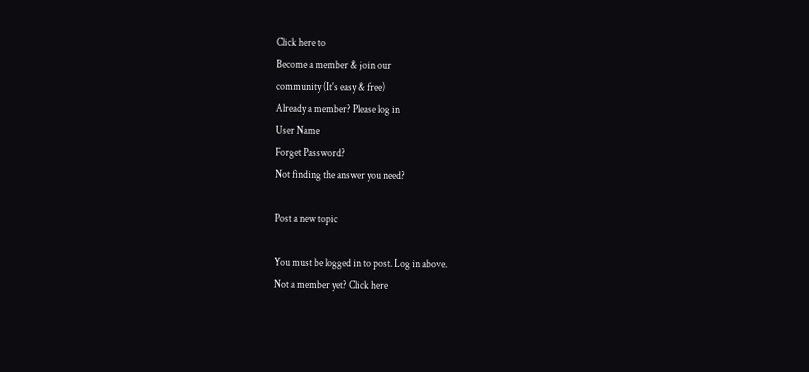Click here to
Become a member & join our
community (It's easy & free)
Already a member? Please log in
User Name
Forget Password?
Not finding the answer you need?

Post a new topic

You must be logged in to post. Log in above.
Not a member yet? Click here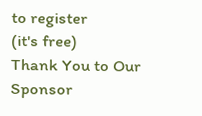to register
(it's free)
Thank You to Our Sponsor